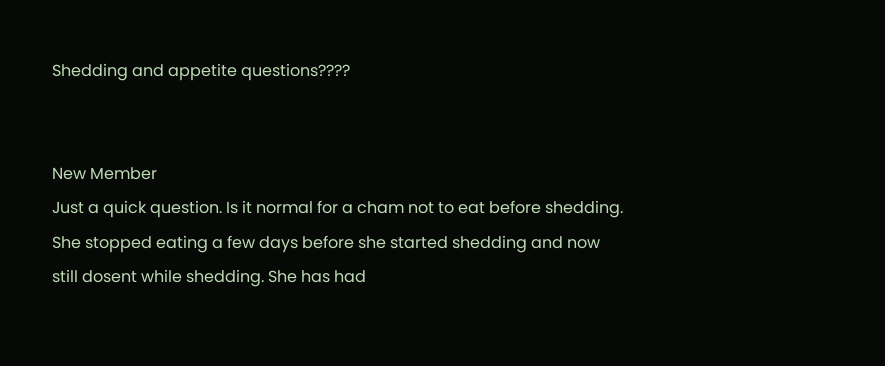Shedding and appetite questions????


New Member
Just a quick question. Is it normal for a cham not to eat before shedding. She stopped eating a few days before she started shedding and now still dosent while shedding. She has had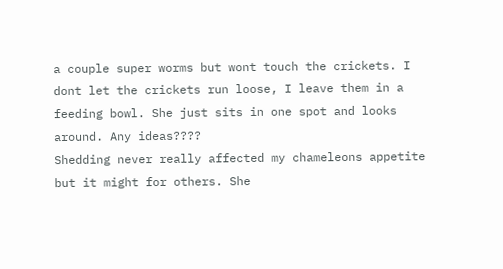a couple super worms but wont touch the crickets. I dont let the crickets run loose, I leave them in a feeding bowl. She just sits in one spot and looks around. Any ideas????
Shedding never really affected my chameleons appetite but it might for others. She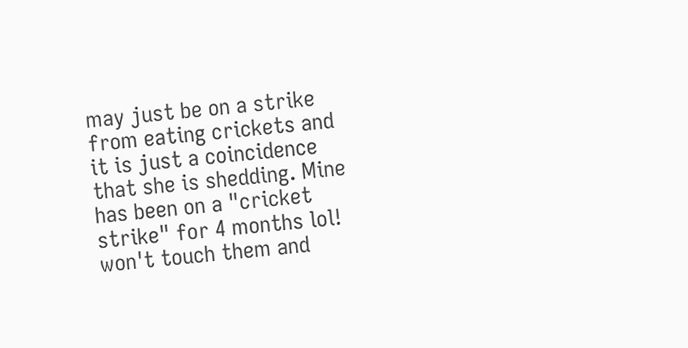may just be on a strike from eating crickets and it is just a coincidence that she is shedding. Mine has been on a "cricket strike" for 4 months lol! won't touch them and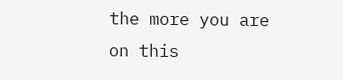the more you are on this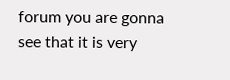forum you are gonna see that it is very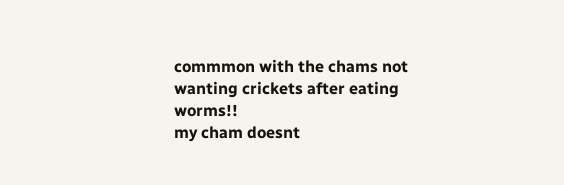commmon with the chams not wanting crickets after eating worms!!
my cham doesnt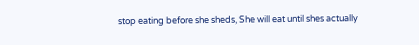stop eating before she sheds, She will eat until shes actually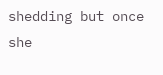shedding but once she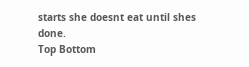starts she doesnt eat until shes done.
Top Bottom